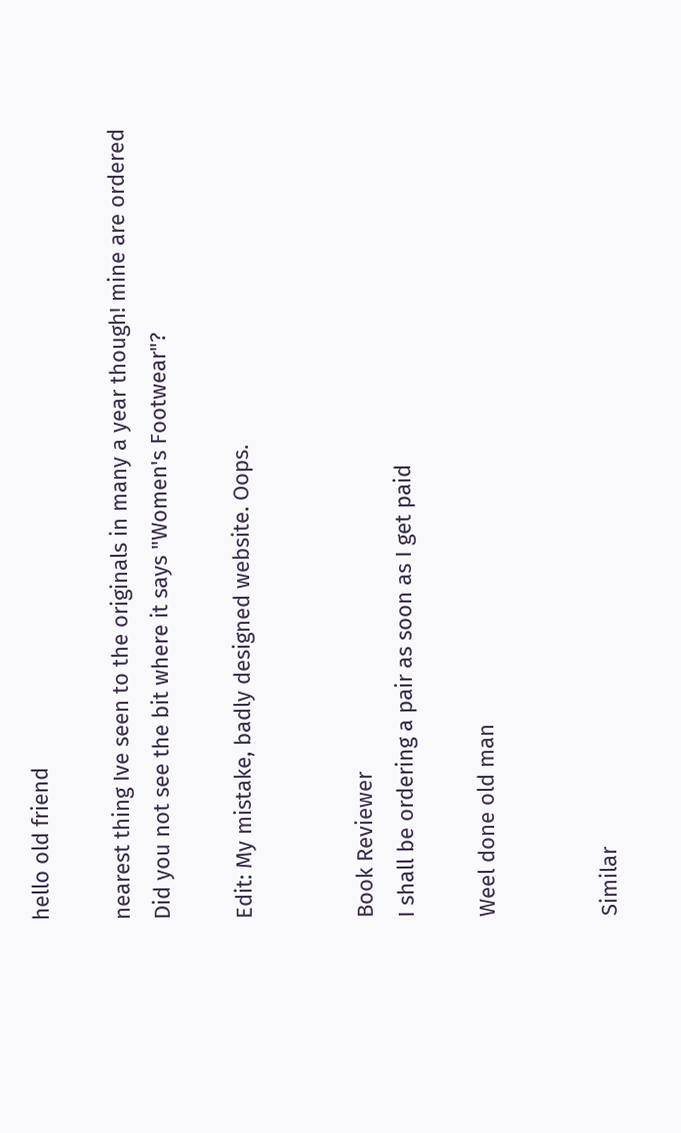hello old friend

nearest thing Ive seen to the originals in many a year though! mine are ordered
Did you not see the bit where it says "Women's Footwear"?

Edit: My mistake, badly designed website. Oops.


Book Reviewer
I shall be ordering a pair as soon as I get paid

Weel done old man


Similar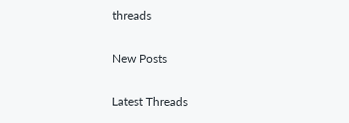threads

New Posts

Latest Threads